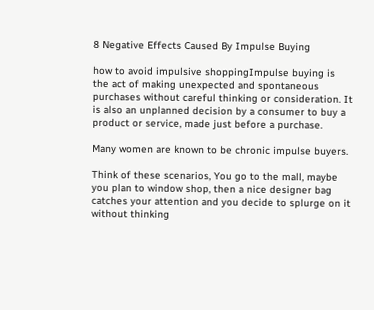8 Negative Effects Caused By Impulse Buying

how to avoid impulsive shoppingImpulse buying is the act of making unexpected and spontaneous purchases without careful thinking or consideration. It is also an unplanned decision by a consumer to buy a product or service, made just before a purchase.

Many women are known to be chronic impulse buyers.

Think of these scenarios, You go to the mall, maybe you plan to window shop, then a nice designer bag catches your attention and you decide to splurge on it without thinking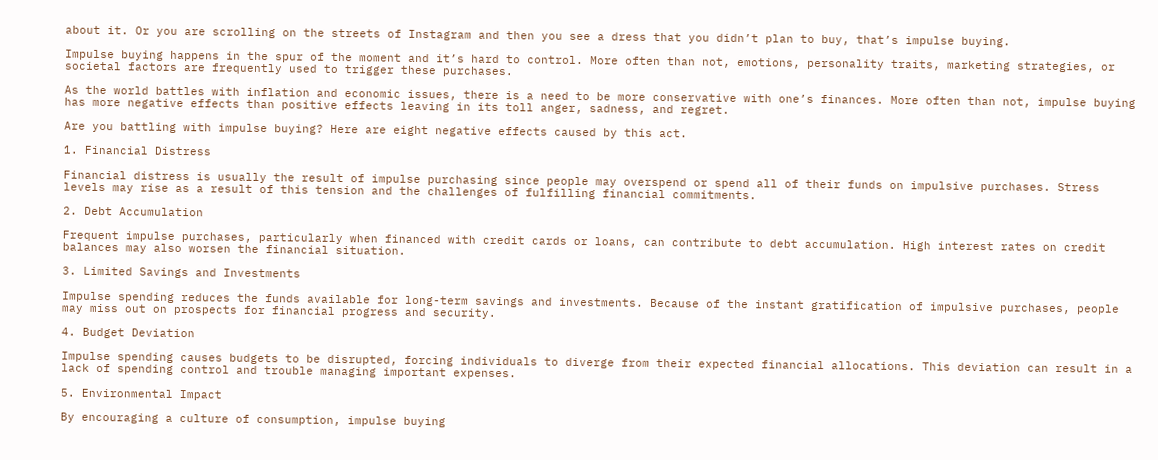about it. Or you are scrolling on the streets of Instagram and then you see a dress that you didn’t plan to buy, that’s impulse buying.

Impulse buying happens in the spur of the moment and it’s hard to control. More often than not, emotions, personality traits, marketing strategies, or societal factors are frequently used to trigger these purchases.

As the world battles with inflation and economic issues, there is a need to be more conservative with one’s finances. More often than not, impulse buying has more negative effects than positive effects leaving in its toll anger, sadness, and regret.

Are you battling with impulse buying? Here are eight negative effects caused by this act.

1. Financial Distress

Financial distress is usually the result of impulse purchasing since people may overspend or spend all of their funds on impulsive purchases. Stress levels may rise as a result of this tension and the challenges of fulfilling financial commitments.

2. Debt Accumulation

Frequent impulse purchases, particularly when financed with credit cards or loans, can contribute to debt accumulation. High interest rates on credit balances may also worsen the financial situation.

3. Limited Savings and Investments

Impulse spending reduces the funds available for long-term savings and investments. Because of the instant gratification of impulsive purchases, people may miss out on prospects for financial progress and security.

4. Budget Deviation

Impulse spending causes budgets to be disrupted, forcing individuals to diverge from their expected financial allocations. This deviation can result in a lack of spending control and trouble managing important expenses.

5. Environmental Impact

By encouraging a culture of consumption, impulse buying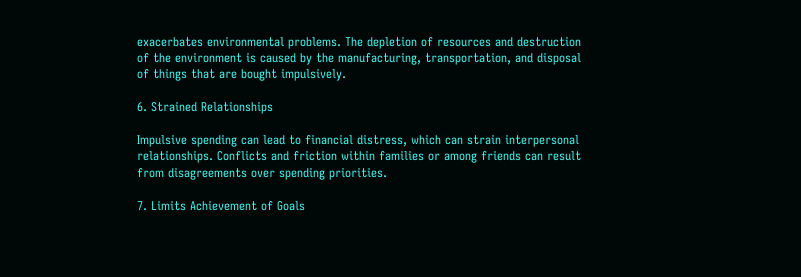exacerbates environmental problems. The depletion of resources and destruction of the environment is caused by the manufacturing, transportation, and disposal of things that are bought impulsively.

6. Strained Relationships

Impulsive spending can lead to financial distress, which can strain interpersonal relationships. Conflicts and friction within families or among friends can result from disagreements over spending priorities.

7. Limits Achievement of Goals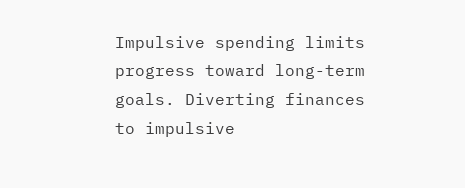Impulsive spending limits progress toward long-term goals. Diverting finances to impulsive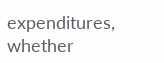expenditures, whether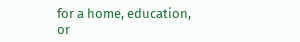for a home, education, or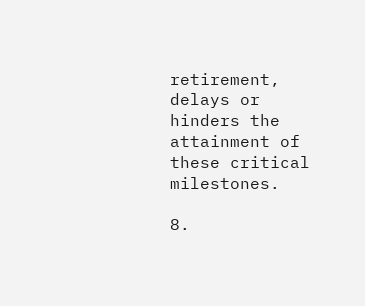retirement, delays or hinders the attainment of these critical milestones.

8.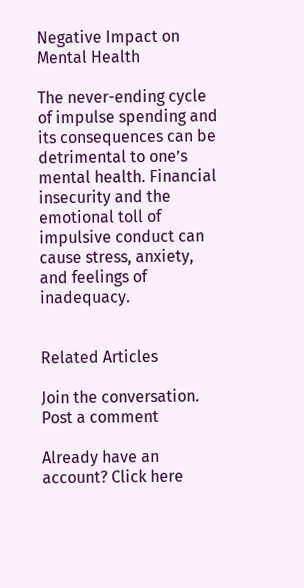Negative Impact on Mental Health

The never-ending cycle of impulse spending and its consequences can be detrimental to one’s mental health. Financial insecurity and the emotional toll of impulsive conduct can cause stress, anxiety, and feelings of inadequacy.


Related Articles

Join the conversation. Post a comment

Already have an account? Click here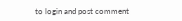to login and post comment